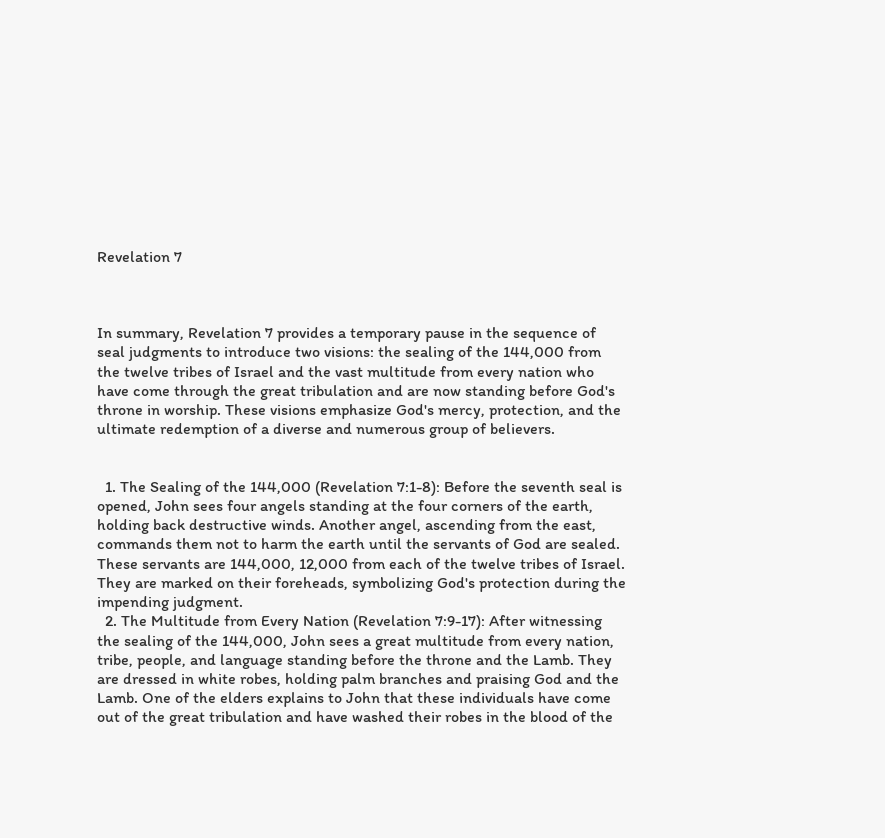Revelation 7



In summary, Revelation 7 provides a temporary pause in the sequence of seal judgments to introduce two visions: the sealing of the 144,000 from the twelve tribes of Israel and the vast multitude from every nation who have come through the great tribulation and are now standing before God's throne in worship. These visions emphasize God's mercy, protection, and the ultimate redemption of a diverse and numerous group of believers.


  1. The Sealing of the 144,000 (Revelation 7:1-8): Before the seventh seal is opened, John sees four angels standing at the four corners of the earth, holding back destructive winds. Another angel, ascending from the east, commands them not to harm the earth until the servants of God are sealed. These servants are 144,000, 12,000 from each of the twelve tribes of Israel. They are marked on their foreheads, symbolizing God's protection during the impending judgment.
  2. The Multitude from Every Nation (Revelation 7:9-17): After witnessing the sealing of the 144,000, John sees a great multitude from every nation, tribe, people, and language standing before the throne and the Lamb. They are dressed in white robes, holding palm branches and praising God and the Lamb. One of the elders explains to John that these individuals have come out of the great tribulation and have washed their robes in the blood of the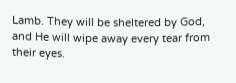Lamb. They will be sheltered by God, and He will wipe away every tear from their eyes.